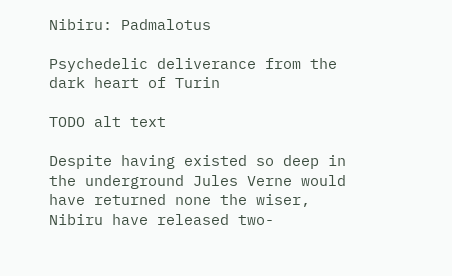Nibiru: Padmalotus

Psychedelic deliverance from the dark heart of Turin

TODO alt text

Despite having existed so deep in the underground Jules Verne would have returned none the wiser, Nibiru have released two-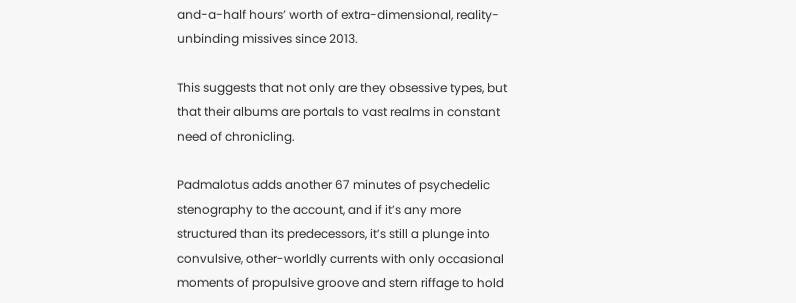and-a-half hours’ worth of extra-dimensional, reality-unbinding missives since 2013.

This suggests that not only are they obsessive types, but that their albums are portals to vast realms in constant need of chronicling.

Padmalotus adds another 67 minutes of psychedelic stenography to the account, and if it’s any more structured than its predecessors, it’s still a plunge into convulsive, other-worldly currents with only occasional moments of propulsive groove and stern riffage to hold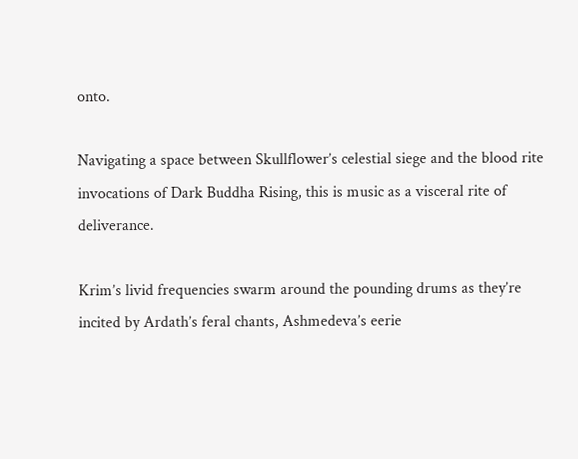onto.

Navigating a space between Skullflower’s celestial siege and the blood rite invocations of Dark Buddha Rising, this is music as a visceral rite of deliverance.

Krim’s livid frequencies swarm around the pounding drums as they’re incited by Ardath’s feral chants, Ashmedeva’s eerie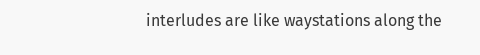interludes are like waystations along the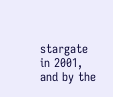stargate in 2001, and by the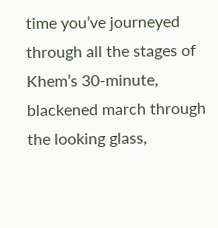time you’ve journeyed through all the stages of Khem’s 30-minute, blackened march through the looking glass,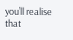you’ll realise that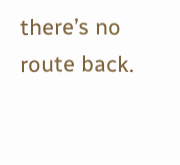there’s no route back.